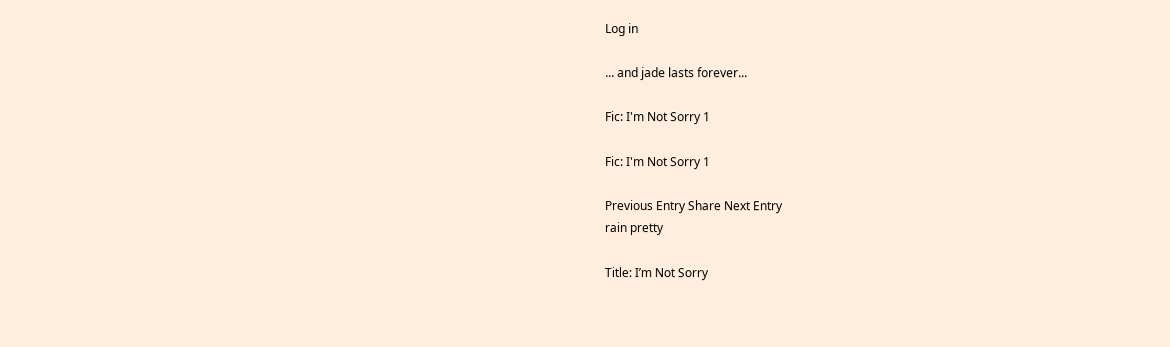Log in

... and jade lasts forever...

Fic: I'm Not Sorry 1

Fic: I'm Not Sorry 1

Previous Entry Share Next Entry
rain pretty

Title: I’m Not Sorry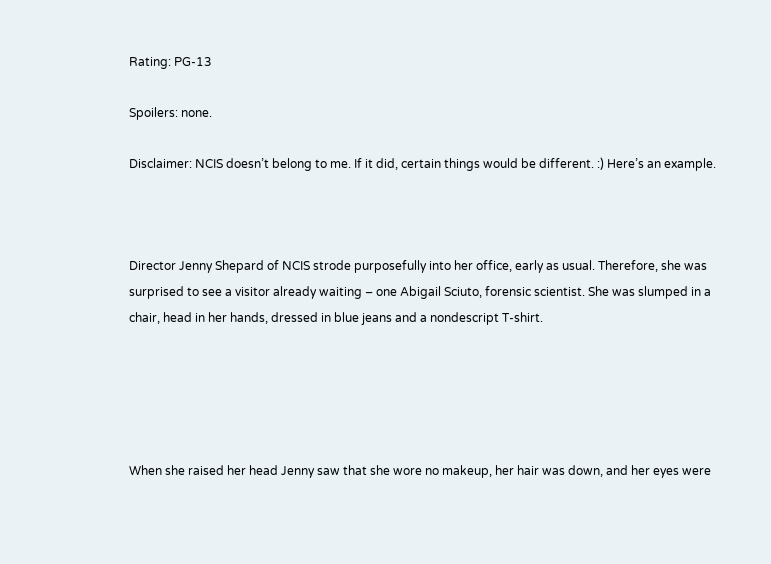Rating: PG-13

Spoilers: none.

Disclaimer: NCIS doesn’t belong to me. If it did, certain things would be different. :) Here’s an example.



Director Jenny Shepard of NCIS strode purposefully into her office, early as usual. Therefore, she was surprised to see a visitor already waiting – one Abigail Sciuto, forensic scientist. She was slumped in a chair, head in her hands, dressed in blue jeans and a nondescript T-shirt.





When she raised her head Jenny saw that she wore no makeup, her hair was down, and her eyes were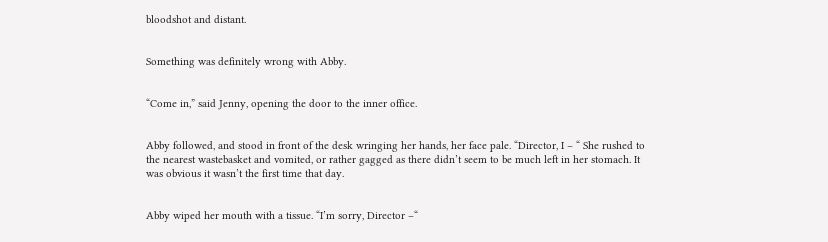bloodshot and distant.


Something was definitely wrong with Abby.


“Come in,” said Jenny, opening the door to the inner office.


Abby followed, and stood in front of the desk wringing her hands, her face pale. “Director, I – “ She rushed to the nearest wastebasket and vomited, or rather gagged as there didn’t seem to be much left in her stomach. It was obvious it wasn’t the first time that day.


Abby wiped her mouth with a tissue. “I’m sorry, Director –“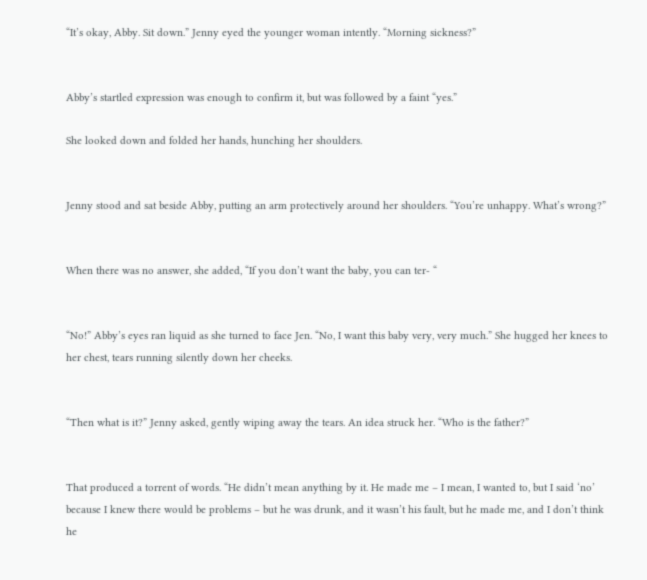“It’s okay, Abby. Sit down.” Jenny eyed the younger woman intently. “Morning sickness?”


Abby’s startled expression was enough to confirm it, but was followed by a faint “yes.”

She looked down and folded her hands, hunching her shoulders.


Jenny stood and sat beside Abby, putting an arm protectively around her shoulders. “You’re unhappy. What’s wrong?”


When there was no answer, she added, “If you don’t want the baby, you can ter- “


“No!” Abby’s eyes ran liquid as she turned to face Jen. “No, I want this baby very, very much.” She hugged her knees to her chest, tears running silently down her cheeks.


“Then what is it?” Jenny asked, gently wiping away the tears. An idea struck her. “Who is the father?”


That produced a torrent of words. “He didn’t mean anything by it. He made me – I mean, I wanted to, but I said ‘no’ because I knew there would be problems – but he was drunk, and it wasn’t his fault, but he made me, and I don’t think he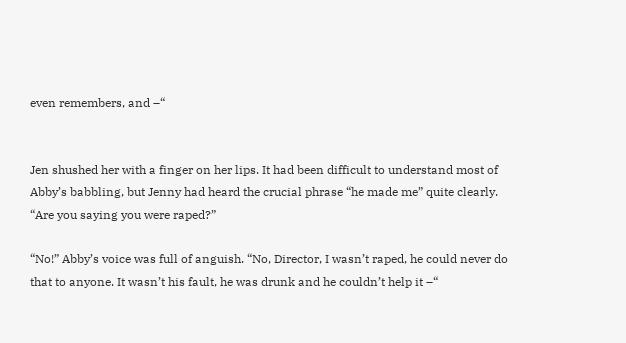even remembers, and –“


Jen shushed her with a finger on her lips. It had been difficult to understand most of Abby’s babbling, but Jenny had heard the crucial phrase “he made me” quite clearly. “Are you saying you were raped?”

“No!” Abby’s voice was full of anguish. “No, Director, I wasn’t raped, he could never do that to anyone. It wasn’t his fault, he was drunk and he couldn’t help it –“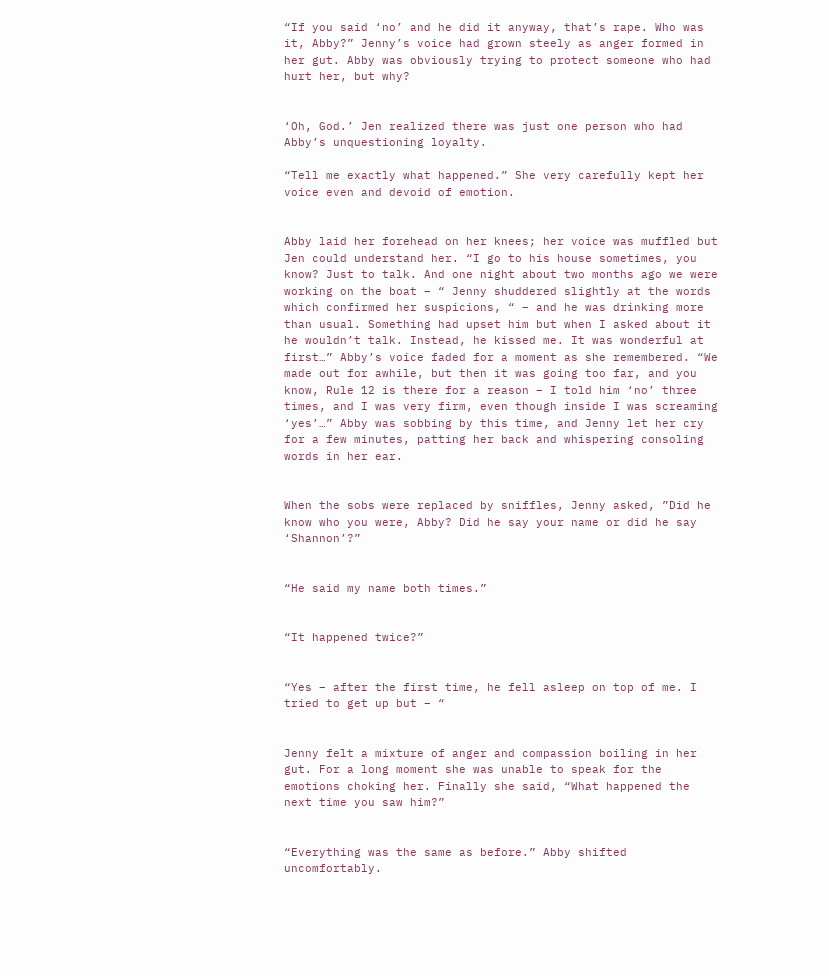“If you said ‘no’ and he did it anyway, that’s rape. Who was it, Abby?” Jenny’s voice had grown steely as anger formed in her gut. Abby was obviously trying to protect someone who had hurt her, but why?


‘Oh, God.’ Jen realized there was just one person who had Abby’s unquestioning loyalty.

“Tell me exactly what happened.” She very carefully kept her voice even and devoid of emotion.


Abby laid her forehead on her knees; her voice was muffled but Jen could understand her. “I go to his house sometimes, you know? Just to talk. And one night about two months ago we were working on the boat – “ Jenny shuddered slightly at the words which confirmed her suspicions, “ – and he was drinking more than usual. Something had upset him but when I asked about it he wouldn’t talk. Instead, he kissed me. It was wonderful at first…” Abby’s voice faded for a moment as she remembered. “We made out for awhile, but then it was going too far, and you know, Rule 12 is there for a reason – I told him ‘no’ three times, and I was very firm, even though inside I was screaming ‘yes’…” Abby was sobbing by this time, and Jenny let her cry for a few minutes, patting her back and whispering consoling words in her ear.


When the sobs were replaced by sniffles, Jenny asked, ”Did he know who you were, Abby? Did he say your name or did he say ‘Shannon’?”


“He said my name both times.”


“It happened twice?”


“Yes – after the first time, he fell asleep on top of me. I tried to get up but – “


Jenny felt a mixture of anger and compassion boiling in her gut. For a long moment she was unable to speak for the emotions choking her. Finally she said, “What happened the next time you saw him?”


“Everything was the same as before.” Abby shifted uncomfortably.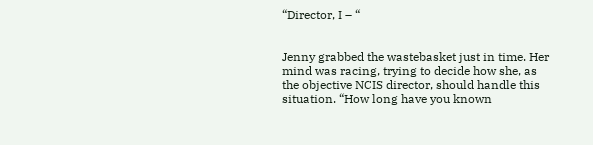“Director, I – “


Jenny grabbed the wastebasket just in time. Her mind was racing, trying to decide how she, as the objective NCIS director, should handle this situation. “How long have you known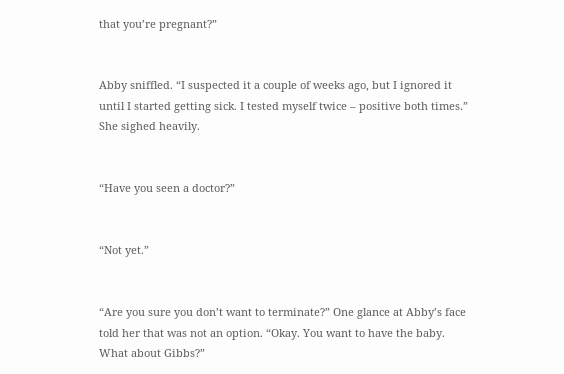that you’re pregnant?”


Abby sniffled. “I suspected it a couple of weeks ago, but I ignored it until I started getting sick. I tested myself twice – positive both times.” She sighed heavily.


“Have you seen a doctor?”


“Not yet.”


“Are you sure you don’t want to terminate?” One glance at Abby’s face told her that was not an option. “Okay. You want to have the baby. What about Gibbs?”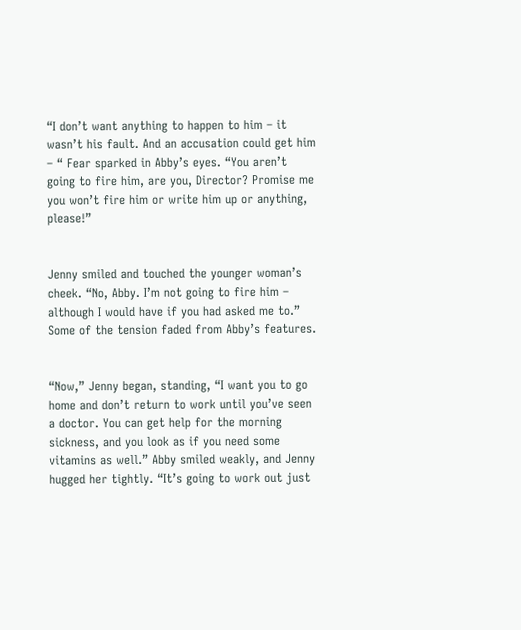“I don’t want anything to happen to him – it wasn’t his fault. And an accusation could get him – “ Fear sparked in Abby’s eyes. “You aren’t going to fire him, are you, Director? Promise me you won’t fire him or write him up or anything, please!”


Jenny smiled and touched the younger woman’s cheek. “No, Abby. I’m not going to fire him – although I would have if you had asked me to.” Some of the tension faded from Abby’s features.


“Now,” Jenny began, standing, “I want you to go home and don’t return to work until you’ve seen a doctor. You can get help for the morning sickness, and you look as if you need some vitamins as well.” Abby smiled weakly, and Jenny hugged her tightly. “It’s going to work out just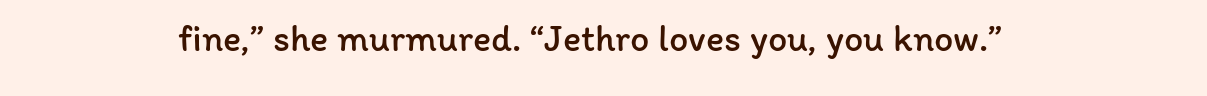fine,” she murmured. “Jethro loves you, you know.”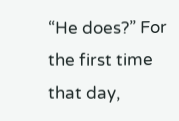“He does?” For the first time that day,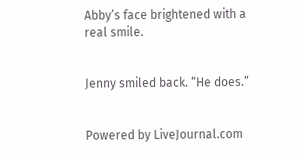Abby’s face brightened with a real smile.


Jenny smiled back. “He does.”


Powered by LiveJournal.com